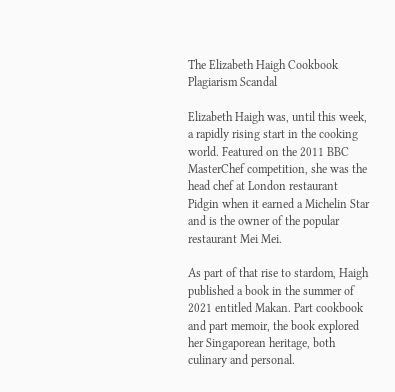The Elizabeth Haigh Cookbook Plagiarism Scandal

Elizabeth Haigh was, until this week, a rapidly rising start in the cooking world. Featured on the 2011 BBC MasterChef competition, she was the head chef at London restaurant Pidgin when it earned a Michelin Star and is the owner of the popular restaurant Mei Mei.

As part of that rise to stardom, Haigh published a book in the summer of 2021 entitled Makan. Part cookbook and part memoir, the book explored her Singaporean heritage, both culinary and personal.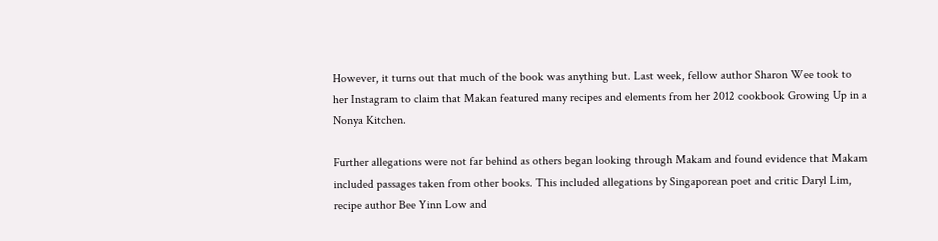However, it turns out that much of the book was anything but. Last week, fellow author Sharon Wee took to her Instagram to claim that Makan featured many recipes and elements from her 2012 cookbook Growing Up in a Nonya Kitchen.

Further allegations were not far behind as others began looking through Makam and found evidence that Makam included passages taken from other books. This included allegations by Singaporean poet and critic Daryl Lim, recipe author Bee Yinn Low and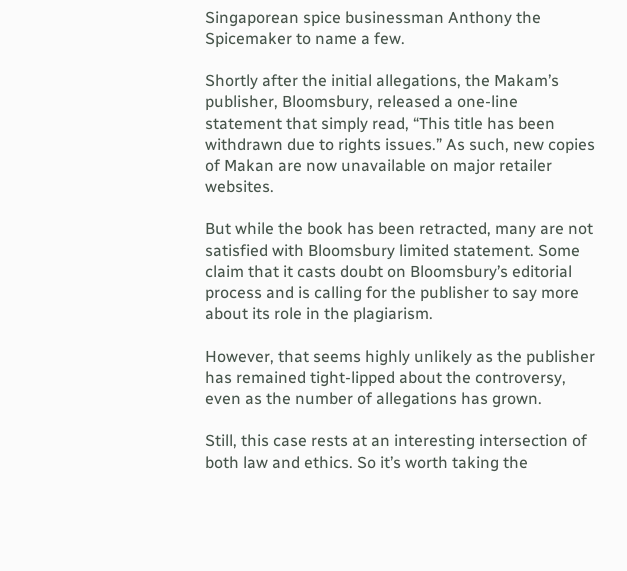Singaporean spice businessman Anthony the Spicemaker to name a few.

Shortly after the initial allegations, the Makam’s publisher, Bloomsbury, released a one-line statement that simply read, “This title has been withdrawn due to rights issues.” As such, new copies of Makan are now unavailable on major retailer websites.

But while the book has been retracted, many are not satisfied with Bloomsbury limited statement. Some claim that it casts doubt on Bloomsbury’s editorial process and is calling for the publisher to say more about its role in the plagiarism.

However, that seems highly unlikely as the publisher has remained tight-lipped about the controversy, even as the number of allegations has grown.

Still, this case rests at an interesting intersection of both law and ethics. So it’s worth taking the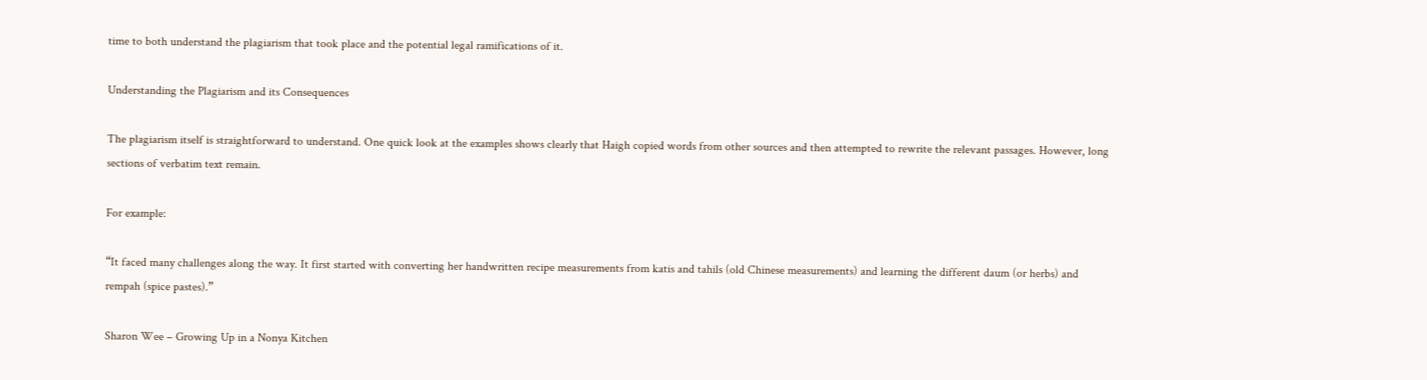time to both understand the plagiarism that took place and the potential legal ramifications of it.

Understanding the Plagiarism and its Consequences

The plagiarism itself is straightforward to understand. One quick look at the examples shows clearly that Haigh copied words from other sources and then attempted to rewrite the relevant passages. However, long sections of verbatim text remain.

For example:

“It faced many challenges along the way. It first started with converting her handwritten recipe measurements from katis and tahils (old Chinese measurements) and learning the different daum (or herbs) and rempah (spice pastes).”

Sharon Wee – Growing Up in a Nonya Kitchen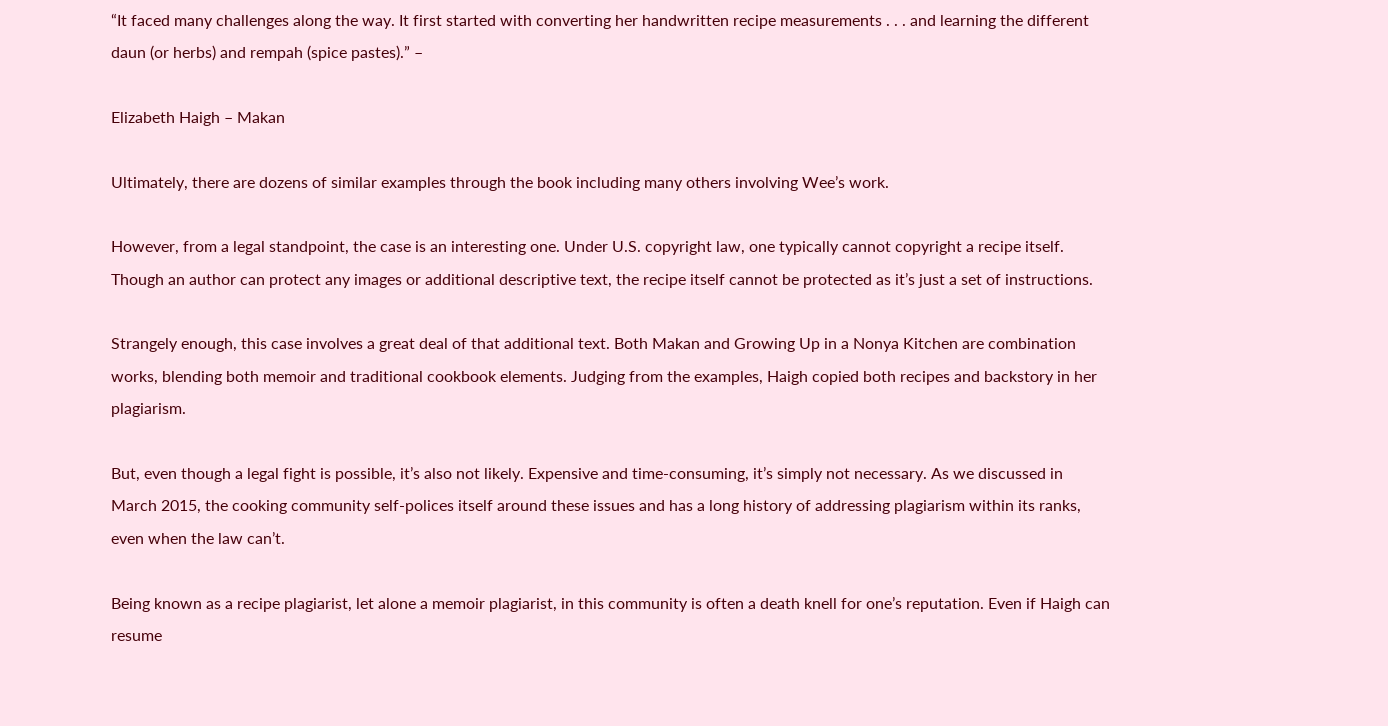“It faced many challenges along the way. It first started with converting her handwritten recipe measurements . . . and learning the different daun (or herbs) and rempah (spice pastes).” –

Elizabeth Haigh – Makan

Ultimately, there are dozens of similar examples through the book including many others involving Wee’s work.

However, from a legal standpoint, the case is an interesting one. Under U.S. copyright law, one typically cannot copyright a recipe itself. Though an author can protect any images or additional descriptive text, the recipe itself cannot be protected as it’s just a set of instructions.

Strangely enough, this case involves a great deal of that additional text. Both Makan and Growing Up in a Nonya Kitchen are combination works, blending both memoir and traditional cookbook elements. Judging from the examples, Haigh copied both recipes and backstory in her plagiarism.

But, even though a legal fight is possible, it’s also not likely. Expensive and time-consuming, it’s simply not necessary. As we discussed in March 2015, the cooking community self-polices itself around these issues and has a long history of addressing plagiarism within its ranks, even when the law can’t.

Being known as a recipe plagiarist, let alone a memoir plagiarist, in this community is often a death knell for one’s reputation. Even if Haigh can resume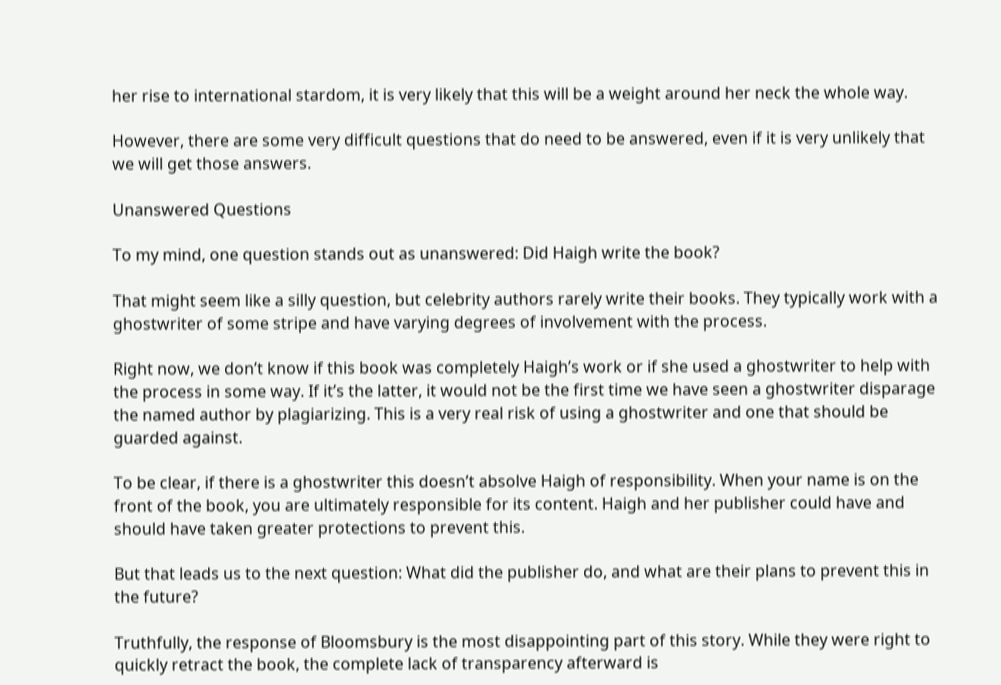her rise to international stardom, it is very likely that this will be a weight around her neck the whole way.

However, there are some very difficult questions that do need to be answered, even if it is very unlikely that we will get those answers.

Unanswered Questions

To my mind, one question stands out as unanswered: Did Haigh write the book?

That might seem like a silly question, but celebrity authors rarely write their books. They typically work with a ghostwriter of some stripe and have varying degrees of involvement with the process.

Right now, we don’t know if this book was completely Haigh’s work or if she used a ghostwriter to help with the process in some way. If it’s the latter, it would not be the first time we have seen a ghostwriter disparage the named author by plagiarizing. This is a very real risk of using a ghostwriter and one that should be guarded against.

To be clear, if there is a ghostwriter this doesn’t absolve Haigh of responsibility. When your name is on the front of the book, you are ultimately responsible for its content. Haigh and her publisher could have and should have taken greater protections to prevent this.

But that leads us to the next question: What did the publisher do, and what are their plans to prevent this in the future?

Truthfully, the response of Bloomsbury is the most disappointing part of this story. While they were right to quickly retract the book, the complete lack of transparency afterward is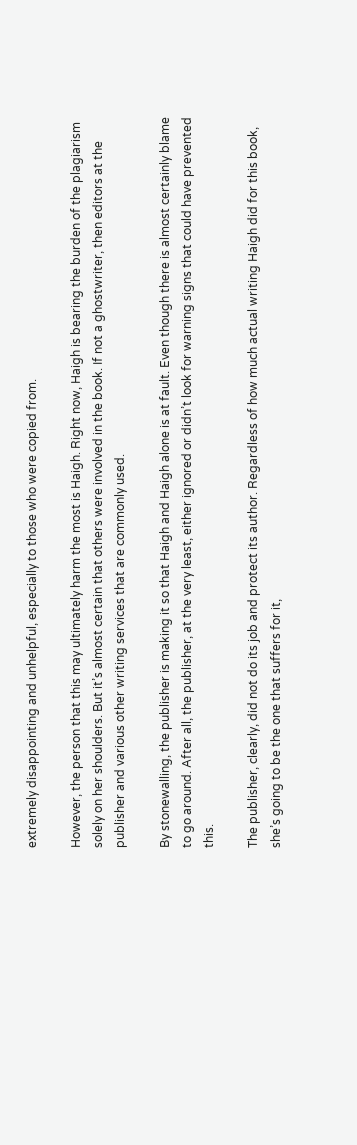extremely disappointing and unhelpful, especially to those who were copied from.

However, the person that this may ultimately harm the most is Haigh. Right now, Haigh is bearing the burden of the plagiarism solely on her shoulders. But it’s almost certain that others were involved in the book. If not a ghostwriter, then editors at the publisher and various other writing services that are commonly used.

By stonewalling, the publisher is making it so that Haigh and Haigh alone is at fault. Even though there is almost certainly blame to go around. After all, the publisher, at the very least, either ignored or didn’t look for warning signs that could have prevented this.

The publisher, clearly, did not do its job and protect its author. Regardless of how much actual writing Haigh did for this book, she’s going to be the one that suffers for it,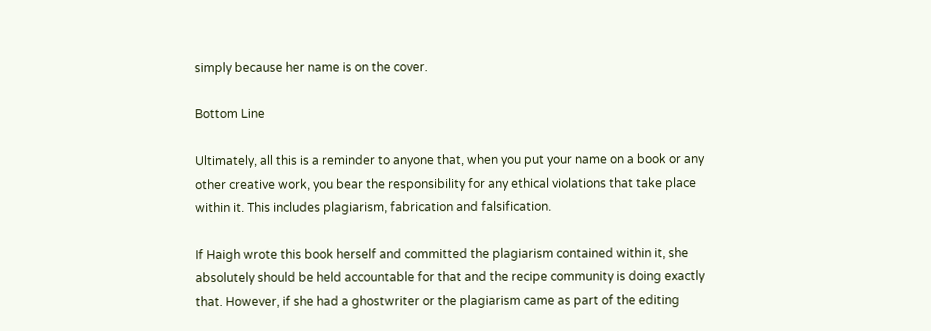simply because her name is on the cover.

Bottom Line

Ultimately, all this is a reminder to anyone that, when you put your name on a book or any other creative work, you bear the responsibility for any ethical violations that take place within it. This includes plagiarism, fabrication and falsification.

If Haigh wrote this book herself and committed the plagiarism contained within it, she absolutely should be held accountable for that and the recipe community is doing exactly that. However, if she had a ghostwriter or the plagiarism came as part of the editing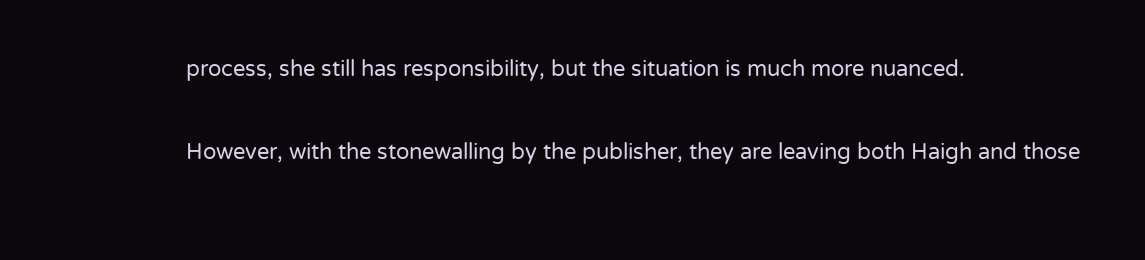process, she still has responsibility, but the situation is much more nuanced.

However, with the stonewalling by the publisher, they are leaving both Haigh and those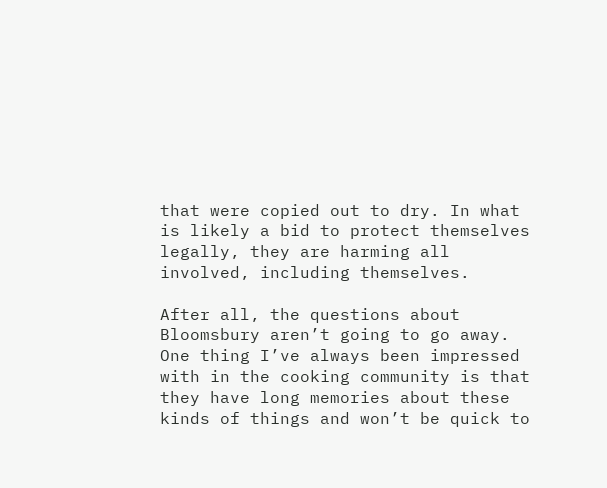that were copied out to dry. In what is likely a bid to protect themselves legally, they are harming all involved, including themselves.

After all, the questions about Bloomsbury aren’t going to go away. One thing I’ve always been impressed with in the cooking community is that they have long memories about these kinds of things and won’t be quick to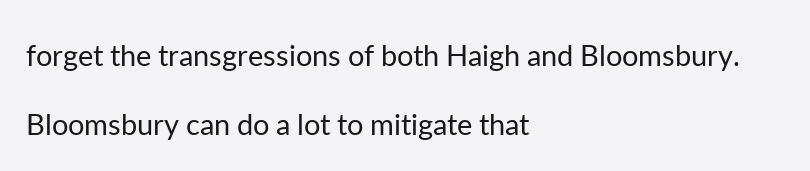forget the transgressions of both Haigh and Bloomsbury.

Bloomsbury can do a lot to mitigate that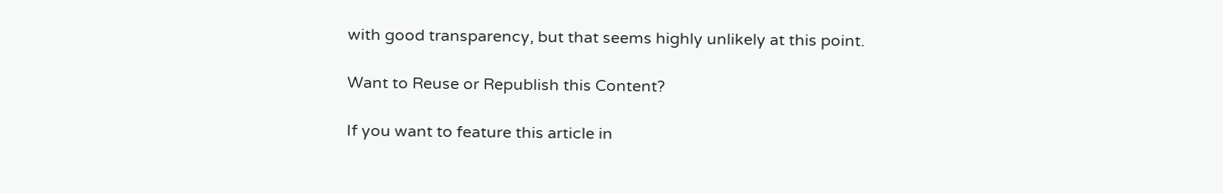with good transparency, but that seems highly unlikely at this point.

Want to Reuse or Republish this Content?

If you want to feature this article in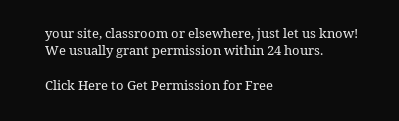your site, classroom or elsewhere, just let us know! We usually grant permission within 24 hours.

Click Here to Get Permission for Free